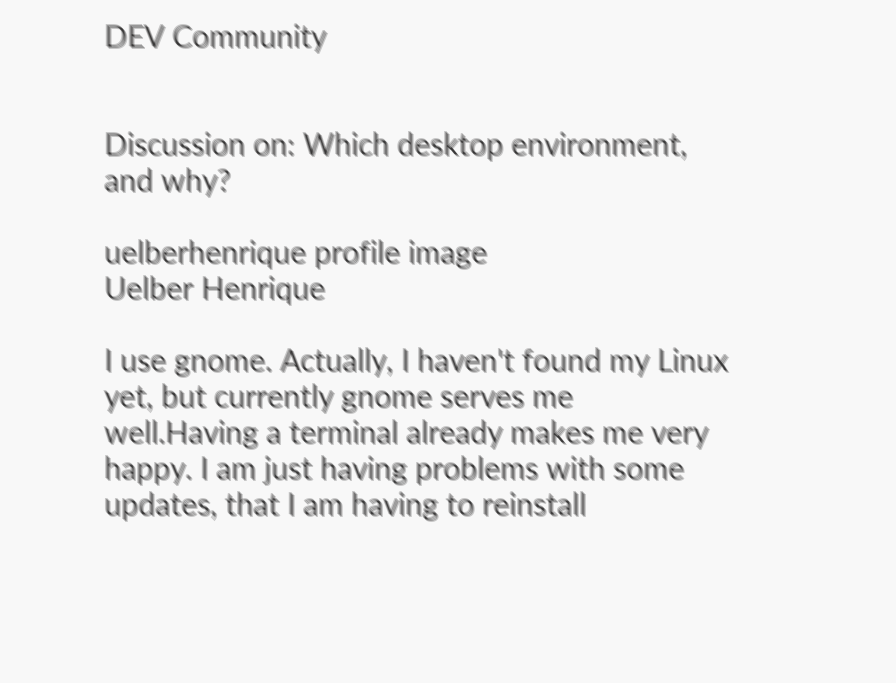DEV Community


Discussion on: Which desktop environment, and why?

uelberhenrique profile image
Uelber Henrique

I use gnome. Actually, I haven't found my Linux yet, but currently gnome serves me well.Having a terminal already makes me very happy. I am just having problems with some updates, that I am having to reinstall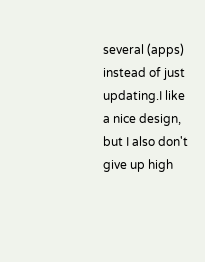several (apps) instead of just updating.I like a nice design, but I also don't give up high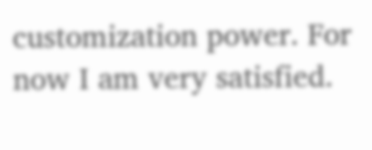customization power. For now I am very satisfied.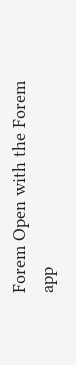Forem Open with the Forem app